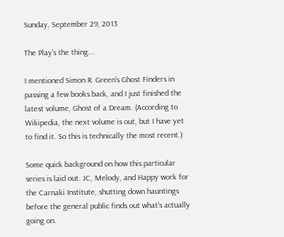Sunday, September 29, 2013

The Play's the thing...

I mentioned Simon R. Green's Ghost Finders in passing a few books back, and I just finished the latest volume, Ghost of a Dream. (According to Wikipedia, the next volume is out, but I have yet to find it. So this is technically the most recent.)

Some quick background on how this particular series is laid out. JC, Melody, and Happy work for the Carnaki Institute, shutting down hauntings before the general public finds out what's actually going on.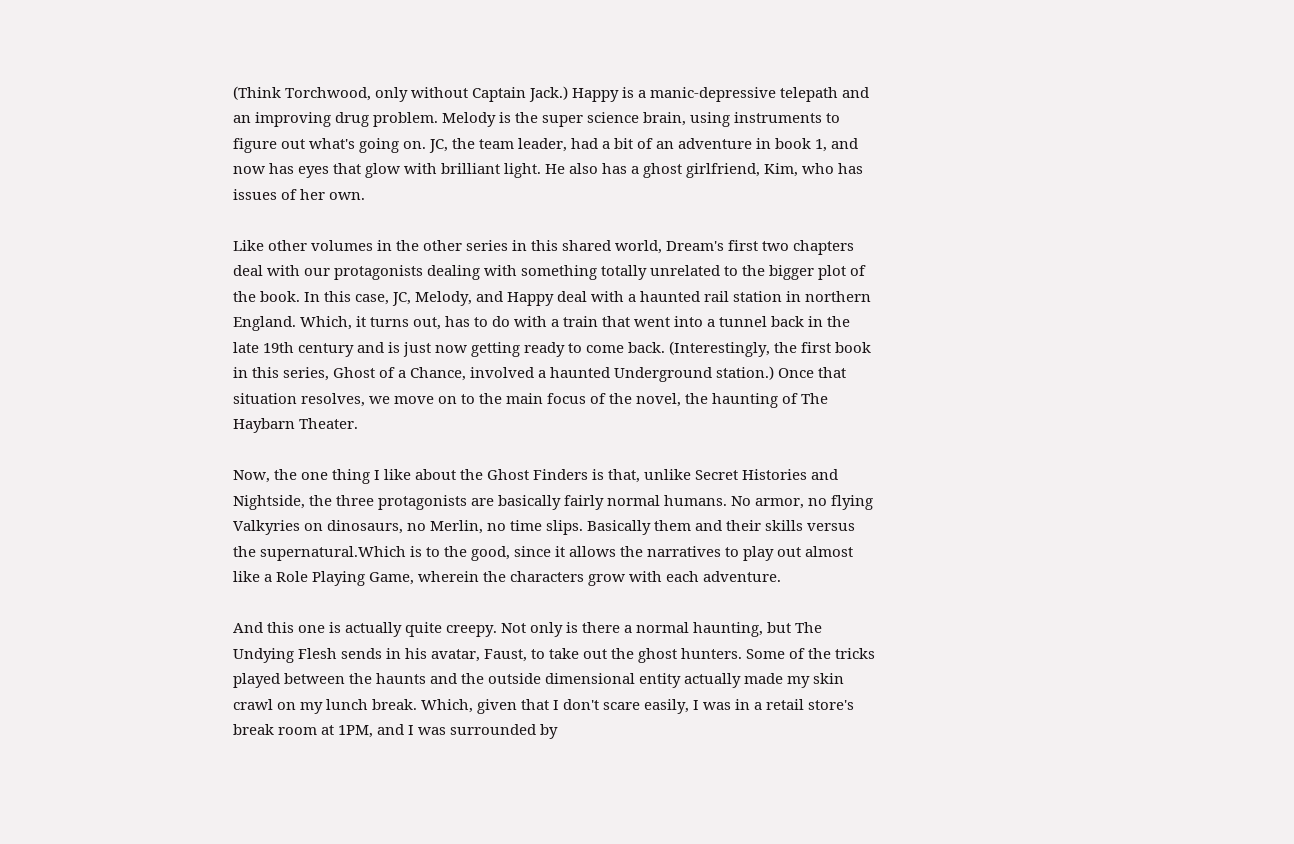(Think Torchwood, only without Captain Jack.) Happy is a manic-depressive telepath and an improving drug problem. Melody is the super science brain, using instruments to figure out what's going on. JC, the team leader, had a bit of an adventure in book 1, and now has eyes that glow with brilliant light. He also has a ghost girlfriend, Kim, who has issues of her own.

Like other volumes in the other series in this shared world, Dream's first two chapters deal with our protagonists dealing with something totally unrelated to the bigger plot of the book. In this case, JC, Melody, and Happy deal with a haunted rail station in northern England. Which, it turns out, has to do with a train that went into a tunnel back in the late 19th century and is just now getting ready to come back. (Interestingly, the first book in this series, Ghost of a Chance, involved a haunted Underground station.) Once that situation resolves, we move on to the main focus of the novel, the haunting of The Haybarn Theater.

Now, the one thing I like about the Ghost Finders is that, unlike Secret Histories and Nightside, the three protagonists are basically fairly normal humans. No armor, no flying Valkyries on dinosaurs, no Merlin, no time slips. Basically them and their skills versus the supernatural.Which is to the good, since it allows the narratives to play out almost like a Role Playing Game, wherein the characters grow with each adventure.

And this one is actually quite creepy. Not only is there a normal haunting, but The Undying Flesh sends in his avatar, Faust, to take out the ghost hunters. Some of the tricks played between the haunts and the outside dimensional entity actually made my skin crawl on my lunch break. Which, given that I don't scare easily, I was in a retail store's break room at 1PM, and I was surrounded by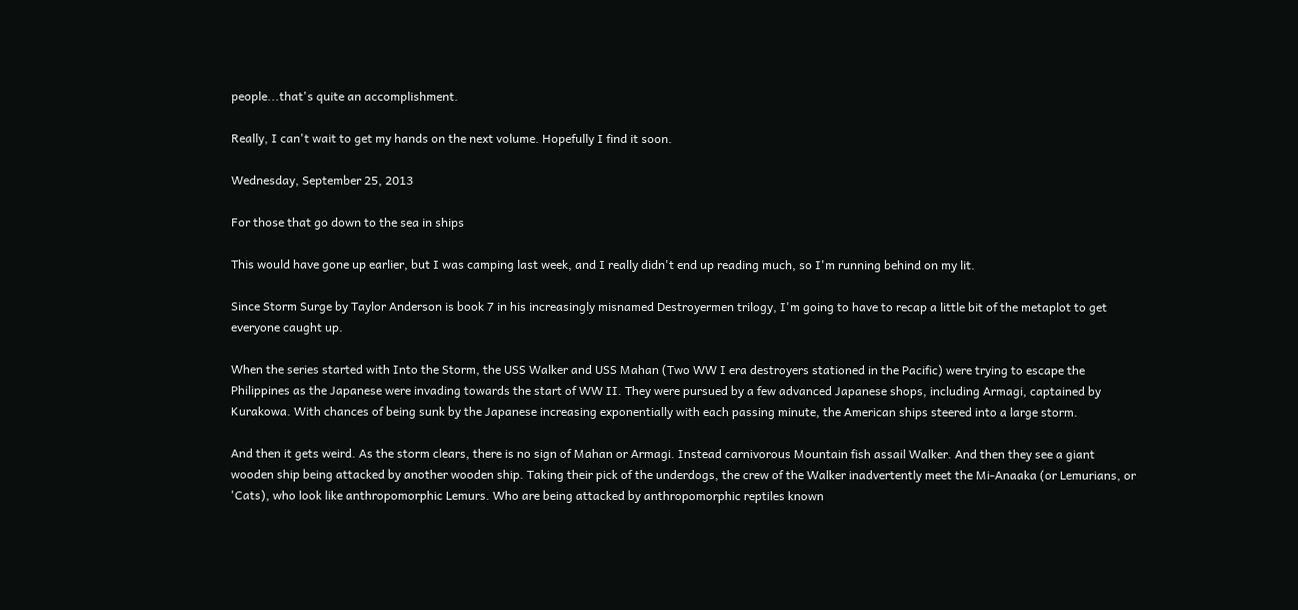people...that's quite an accomplishment.

Really, I can't wait to get my hands on the next volume. Hopefully I find it soon.

Wednesday, September 25, 2013

For those that go down to the sea in ships

This would have gone up earlier, but I was camping last week, and I really didn't end up reading much, so I'm running behind on my lit.

Since Storm Surge by Taylor Anderson is book 7 in his increasingly misnamed Destroyermen trilogy, I'm going to have to recap a little bit of the metaplot to get everyone caught up.

When the series started with Into the Storm, the USS Walker and USS Mahan (Two WW I era destroyers stationed in the Pacific) were trying to escape the Philippines as the Japanese were invading towards the start of WW II. They were pursued by a few advanced Japanese shops, including Armagi, captained by Kurakowa. With chances of being sunk by the Japanese increasing exponentially with each passing minute, the American ships steered into a large storm.

And then it gets weird. As the storm clears, there is no sign of Mahan or Armagi. Instead carnivorous Mountain fish assail Walker. And then they see a giant wooden ship being attacked by another wooden ship. Taking their pick of the underdogs, the crew of the Walker inadvertently meet the Mi-Anaaka (or Lemurians, or 'Cats), who look like anthropomorphic Lemurs. Who are being attacked by anthropomorphic reptiles known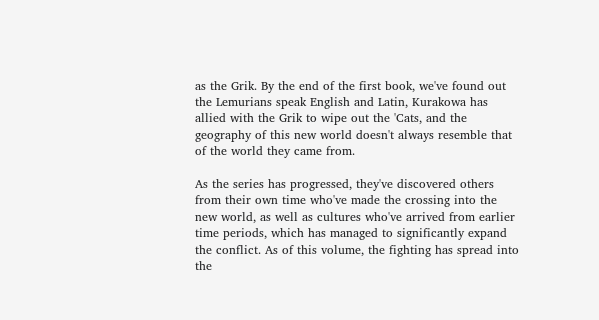as the Grik. By the end of the first book, we've found out the Lemurians speak English and Latin, Kurakowa has allied with the Grik to wipe out the 'Cats, and the geography of this new world doesn't always resemble that of the world they came from.

As the series has progressed, they've discovered others from their own time who've made the crossing into the new world, as well as cultures who've arrived from earlier time periods, which has managed to significantly expand the conflict. As of this volume, the fighting has spread into the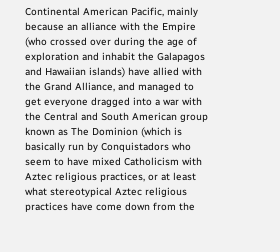Continental American Pacific, mainly because an alliance with the Empire (who crossed over during the age of exploration and inhabit the Galapagos and Hawaiian islands) have allied with the Grand Alliance, and managed to get everyone dragged into a war with the Central and South American group known as The Dominion (which is basically run by Conquistadors who seem to have mixed Catholicism with Aztec religious practices, or at least what stereotypical Aztec religious practices have come down from the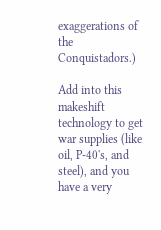exaggerations of the Conquistadors.)

Add into this makeshift technology to get war supplies (like oil, P-40's, and steel), and you have a very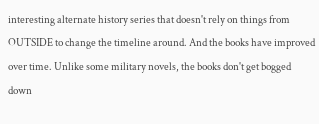interesting alternate history series that doesn't rely on things from OUTSIDE to change the timeline around. And the books have improved over time. Unlike some military novels, the books don't get bogged down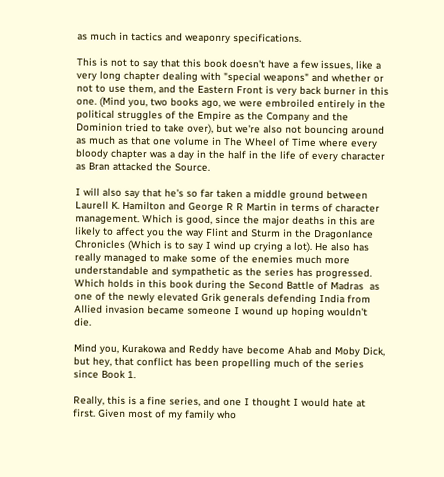as much in tactics and weaponry specifications.

This is not to say that this book doesn't have a few issues, like a very long chapter dealing with "special weapons" and whether or not to use them, and the Eastern Front is very back burner in this one. (Mind you, two books ago, we were embroiled entirely in the political struggles of the Empire as the Company and the Dominion tried to take over), but we're also not bouncing around as much as that one volume in The Wheel of Time where every bloody chapter was a day in the half in the life of every character as Bran attacked the Source.

I will also say that he's so far taken a middle ground between Laurell K. Hamilton and George R R Martin in terms of character management. Which is good, since the major deaths in this are likely to affect you the way Flint and Sturm in the Dragonlance Chronicles (Which is to say I wind up crying a lot). He also has really managed to make some of the enemies much more understandable and sympathetic as the series has progressed. Which holds in this book during the Second Battle of Madras  as one of the newly elevated Grik generals defending India from Allied invasion became someone I wound up hoping wouldn't die.

Mind you, Kurakowa and Reddy have become Ahab and Moby Dick, but hey, that conflict has been propelling much of the series since Book 1.

Really, this is a fine series, and one I thought I would hate at first. Given most of my family who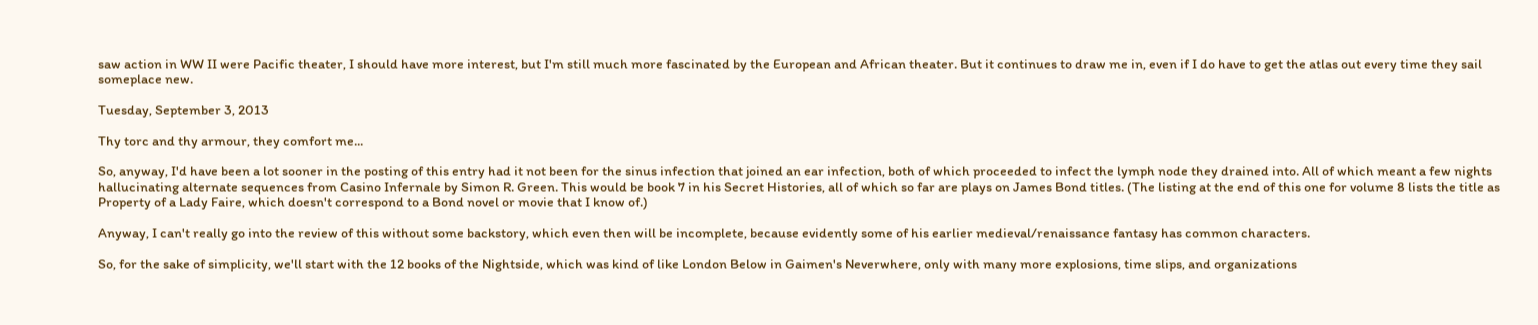saw action in WW II were Pacific theater, I should have more interest, but I'm still much more fascinated by the European and African theater. But it continues to draw me in, even if I do have to get the atlas out every time they sail someplace new.

Tuesday, September 3, 2013

Thy torc and thy armour, they comfort me...

So, anyway, I'd have been a lot sooner in the posting of this entry had it not been for the sinus infection that joined an ear infection, both of which proceeded to infect the lymph node they drained into. All of which meant a few nights hallucinating alternate sequences from Casino Infernale by Simon R. Green. This would be book 7 in his Secret Histories, all of which so far are plays on James Bond titles. (The listing at the end of this one for volume 8 lists the title as Property of a Lady Faire, which doesn't correspond to a Bond novel or movie that I know of.)

Anyway, I can't really go into the review of this without some backstory, which even then will be incomplete, because evidently some of his earlier medieval/renaissance fantasy has common characters.

So, for the sake of simplicity, we'll start with the 12 books of the Nightside, which was kind of like London Below in Gaimen's Neverwhere, only with many more explosions, time slips, and organizations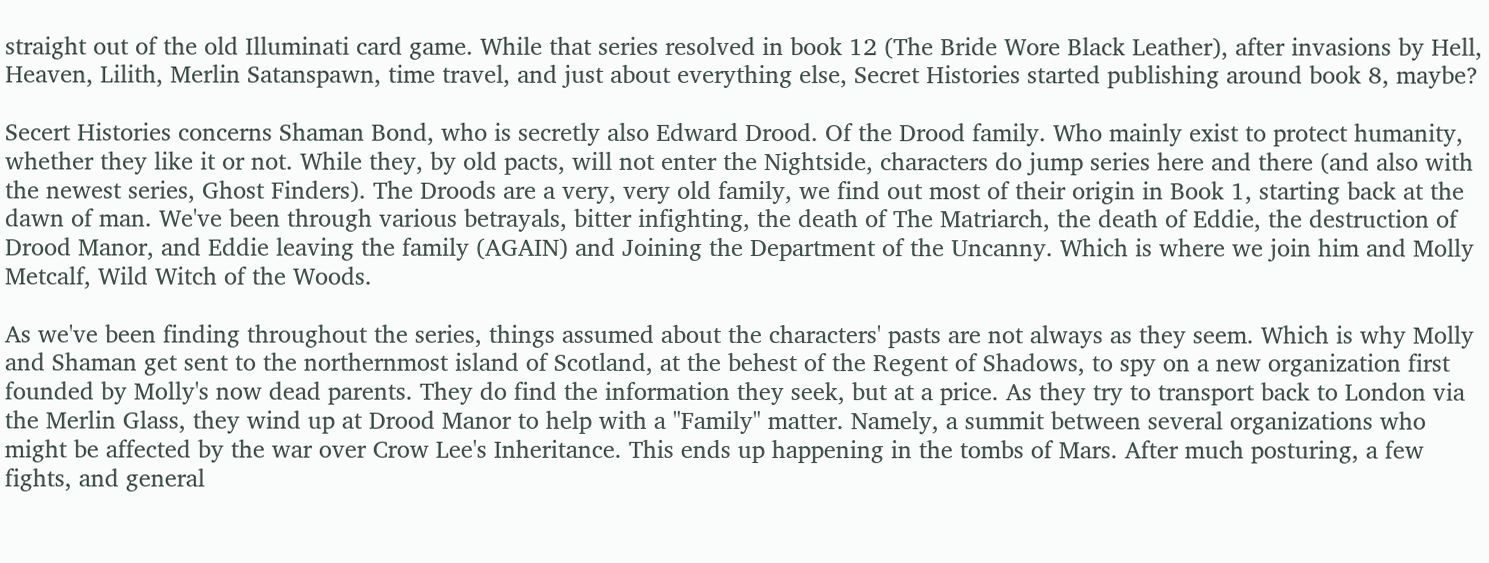straight out of the old Illuminati card game. While that series resolved in book 12 (The Bride Wore Black Leather), after invasions by Hell, Heaven, Lilith, Merlin Satanspawn, time travel, and just about everything else, Secret Histories started publishing around book 8, maybe?

Secert Histories concerns Shaman Bond, who is secretly also Edward Drood. Of the Drood family. Who mainly exist to protect humanity, whether they like it or not. While they, by old pacts, will not enter the Nightside, characters do jump series here and there (and also with the newest series, Ghost Finders). The Droods are a very, very old family, we find out most of their origin in Book 1, starting back at the dawn of man. We've been through various betrayals, bitter infighting, the death of The Matriarch, the death of Eddie, the destruction of Drood Manor, and Eddie leaving the family (AGAIN) and Joining the Department of the Uncanny. Which is where we join him and Molly Metcalf, Wild Witch of the Woods.

As we've been finding throughout the series, things assumed about the characters' pasts are not always as they seem. Which is why Molly and Shaman get sent to the northernmost island of Scotland, at the behest of the Regent of Shadows, to spy on a new organization first founded by Molly's now dead parents. They do find the information they seek, but at a price. As they try to transport back to London via the Merlin Glass, they wind up at Drood Manor to help with a "Family" matter. Namely, a summit between several organizations who might be affected by the war over Crow Lee's Inheritance. This ends up happening in the tombs of Mars. After much posturing, a few fights, and general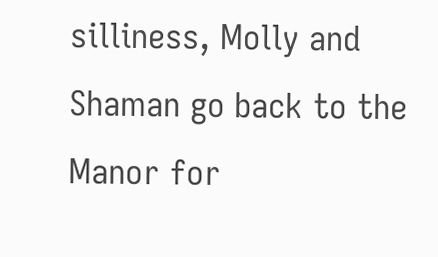silliness, Molly and Shaman go back to the Manor for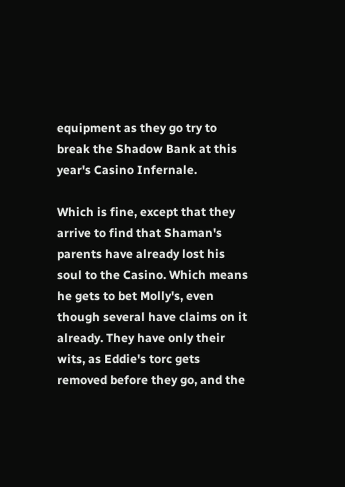equipment as they go try to break the Shadow Bank at this year's Casino Infernale.

Which is fine, except that they arrive to find that Shaman's parents have already lost his soul to the Casino. Which means he gets to bet Molly's, even though several have claims on it already. They have only their wits, as Eddie's torc gets removed before they go, and the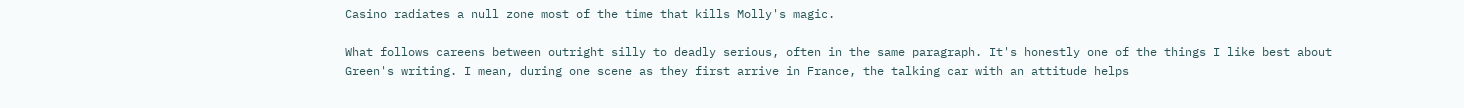Casino radiates a null zone most of the time that kills Molly's magic.

What follows careens between outright silly to deadly serious, often in the same paragraph. It's honestly one of the things I like best about Green's writing. I mean, during one scene as they first arrive in France, the talking car with an attitude helps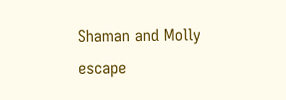Shaman and Molly escape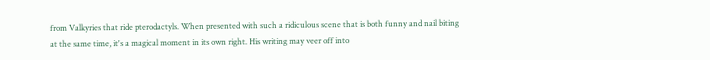from Valkyries that ride pterodactyls. When presented with such a ridiculous scene that is both funny and nail biting at the same time, it's a magical moment in its own right. His writing may veer off into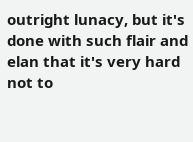outright lunacy, but it's done with such flair and elan that it's very hard not to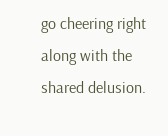go cheering right along with the shared delusion.